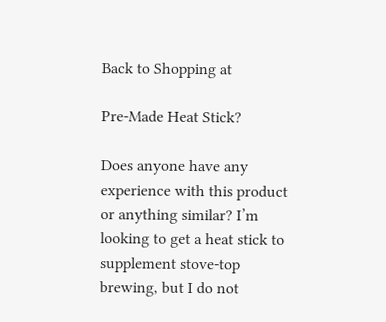Back to Shopping at

Pre-Made Heat Stick?

Does anyone have any experience with this product or anything similar? I’m looking to get a heat stick to supplement stove-top brewing, but I do not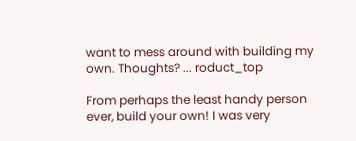want to mess around with building my own. Thoughts? ... roduct_top

From perhaps the least handy person ever, build your own! I was very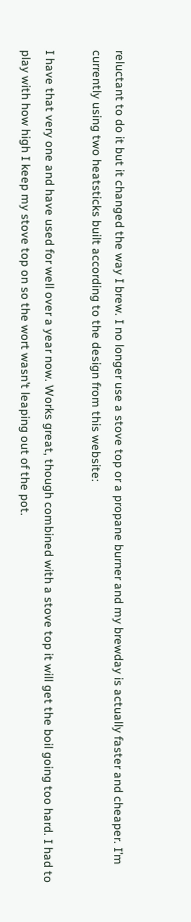reluctant to do it but it changed the way I brew. I no longer use a stove top or a propane burner and my brewday is actually faster and cheaper. I’m currently using two heatsticks built according to the design from this website:

I have that very one and have used for well over a year now. Works great, though combined with a stove top it will get the boil going too hard. I had to play with how high I keep my stove top on so the wort wasn’t leaping out of the pot.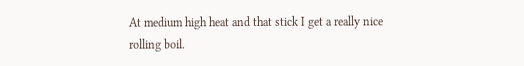At medium high heat and that stick I get a really nice rolling boil.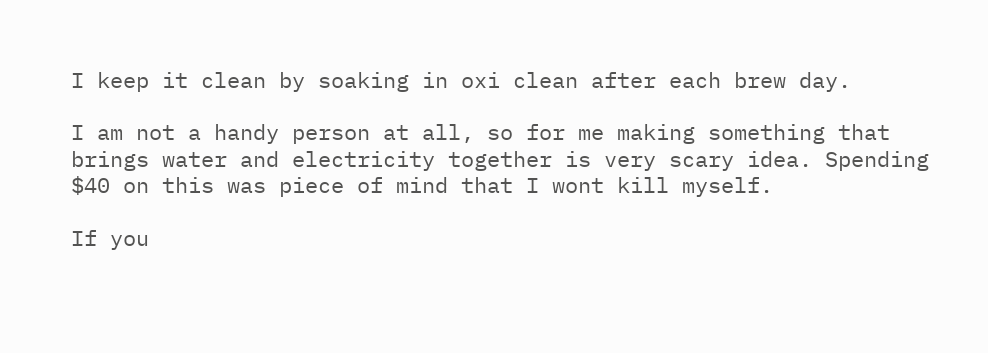I keep it clean by soaking in oxi clean after each brew day.

I am not a handy person at all, so for me making something that brings water and electricity together is very scary idea. Spending $40 on this was piece of mind that I wont kill myself.

If you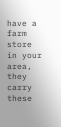have a farm store in your area, they carry these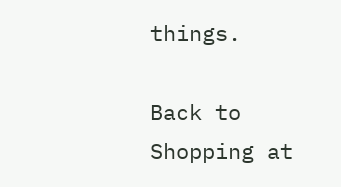things.

Back to Shopping at